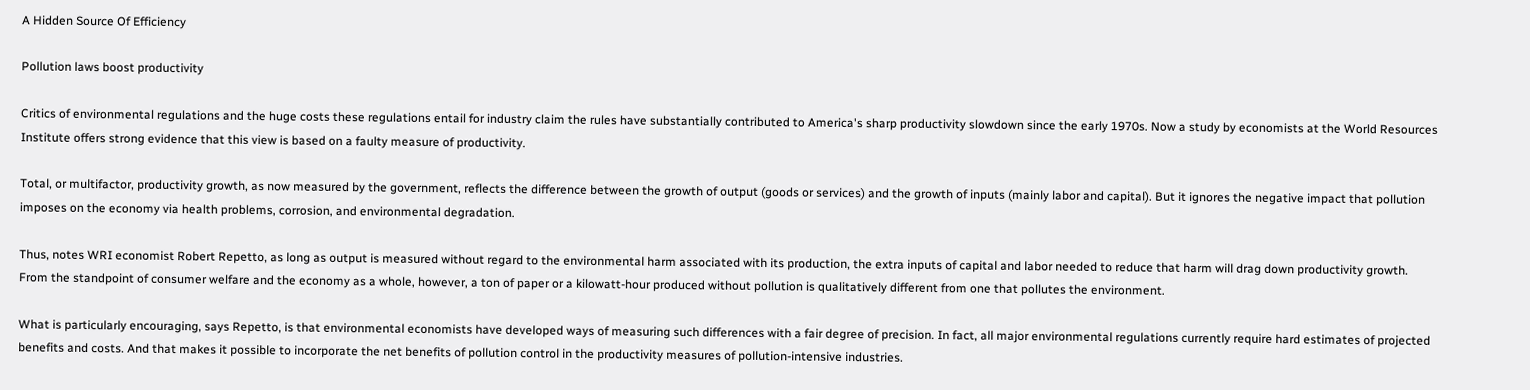A Hidden Source Of Efficiency

Pollution laws boost productivity

Critics of environmental regulations and the huge costs these regulations entail for industry claim the rules have substantially contributed to America's sharp productivity slowdown since the early 1970s. Now a study by economists at the World Resources Institute offers strong evidence that this view is based on a faulty measure of productivity.

Total, or multifactor, productivity growth, as now measured by the government, reflects the difference between the growth of output (goods or services) and the growth of inputs (mainly labor and capital). But it ignores the negative impact that pollution imposes on the economy via health problems, corrosion, and environmental degradation.

Thus, notes WRI economist Robert Repetto, as long as output is measured without regard to the environmental harm associated with its production, the extra inputs of capital and labor needed to reduce that harm will drag down productivity growth. From the standpoint of consumer welfare and the economy as a whole, however, a ton of paper or a kilowatt-hour produced without pollution is qualitatively different from one that pollutes the environment.

What is particularly encouraging, says Repetto, is that environmental economists have developed ways of measuring such differences with a fair degree of precision. In fact, all major environmental regulations currently require hard estimates of projected benefits and costs. And that makes it possible to incorporate the net benefits of pollution control in the productivity measures of pollution-intensive industries.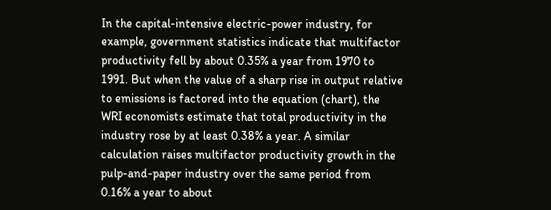In the capital-intensive electric-power industry, for example, government statistics indicate that multifactor productivity fell by about 0.35% a year from 1970 to 1991. But when the value of a sharp rise in output relative to emissions is factored into the equation (chart), the WRI economists estimate that total productivity in the industry rose by at least 0.38% a year. A similar calculation raises multifactor productivity growth in the pulp-and-paper industry over the same period from 0.16% a year to about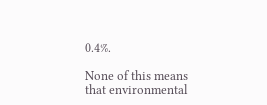0.4%.

None of this means that environmental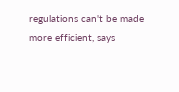regulations can't be made more efficient, says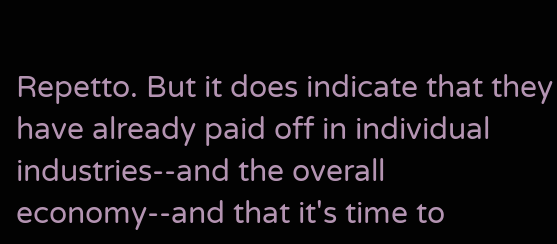Repetto. But it does indicate that they have already paid off in individual industries--and the overall economy--and that it's time to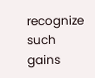recognize such gains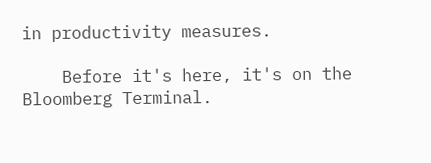in productivity measures.

    Before it's here, it's on the Bloomberg Terminal.